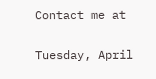Contact me at

Tuesday, April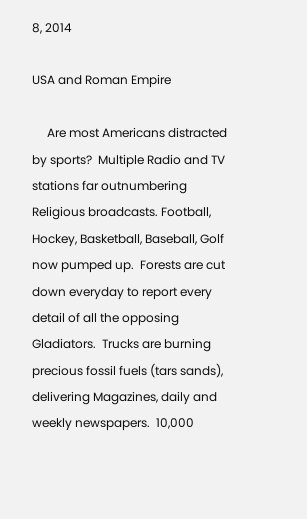8, 2014

USA and Roman Empire

     Are most Americans distracted by sports?  Multiple Radio and TV stations far outnumbering Religious broadcasts. Football, Hockey, Basketball, Baseball, Golf now pumped up.  Forests are cut down everyday to report every detail of all the opposing Gladiators.  Trucks are burning precious fossil fuels (tars sands),   delivering Magazines, daily and weekly newspapers.  10,000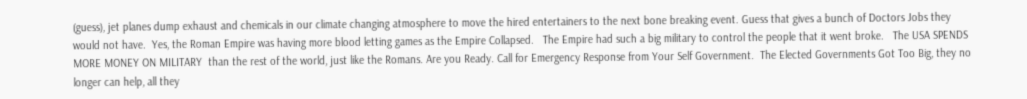(guess), jet planes dump exhaust and chemicals in our climate changing atmosphere to move the hired entertainers to the next bone breaking event. Guess that gives a bunch of Doctors Jobs they would not have.  Yes, the Roman Empire was having more blood letting games as the Empire Collapsed.   The Empire had such a big military to control the people that it went broke.   The USA SPENDS MORE MONEY ON MILITARY  than the rest of the world, just like the Romans. Are you Ready. Call for Emergency Response from Your Self Government.  The Elected Governments Got Too Big, they no longer can help, all they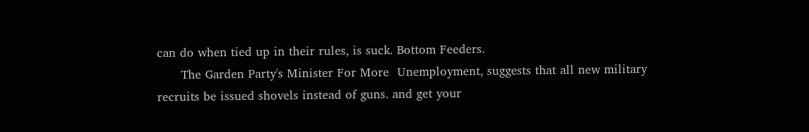can do when tied up in their rules, is suck. Bottom Feeders.
      The Garden Party's Minister For More  Unemployment, suggests that all new military recruits be issued shovels instead of guns. and get your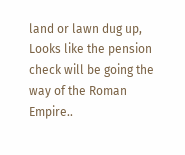land or lawn dug up, Looks like the pension check will be going the way of the Roman Empire..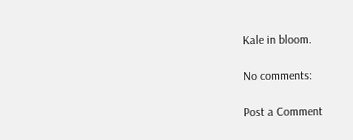Kale in bloom.

No comments:

Post a Comment